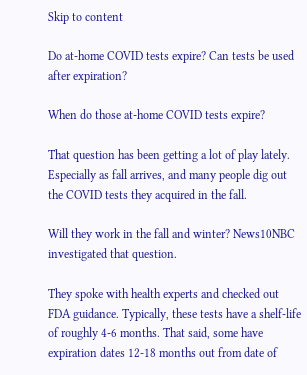Skip to content

Do at-home COVID tests expire? Can tests be used after expiration?

When do those at-home COVID tests expire?

That question has been getting a lot of play lately. Especially as fall arrives, and many people dig out the COVID tests they acquired in the fall.

Will they work in the fall and winter? News10NBC investigated that question.

They spoke with health experts and checked out FDA guidance. Typically, these tests have a shelf-life of roughly 4-6 months. That said, some have expiration dates 12-18 months out from date of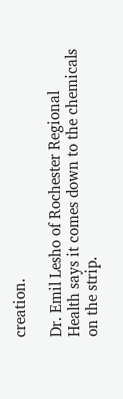creation.

Dr. Emil Lesho of Rochester Regional Health says it comes down to the chemicals on the strip.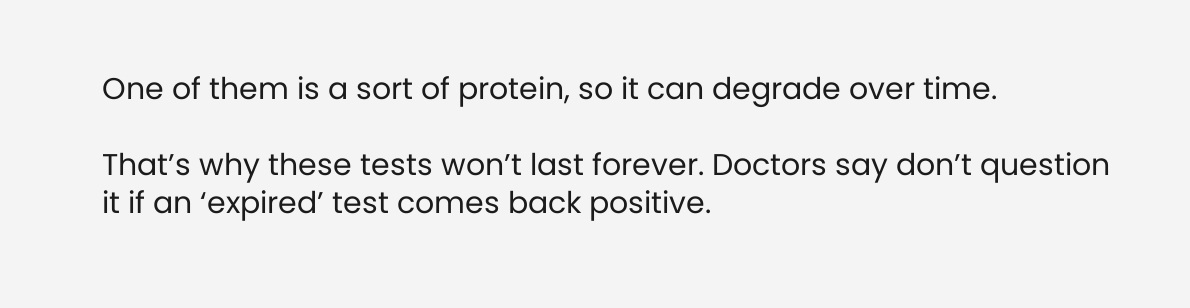One of them is a sort of protein, so it can degrade over time.

That’s why these tests won’t last forever. Doctors say don’t question it if an ‘expired’ test comes back positive.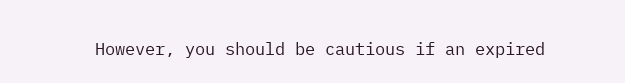However, you should be cautious if an expired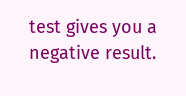test gives you a negative result.